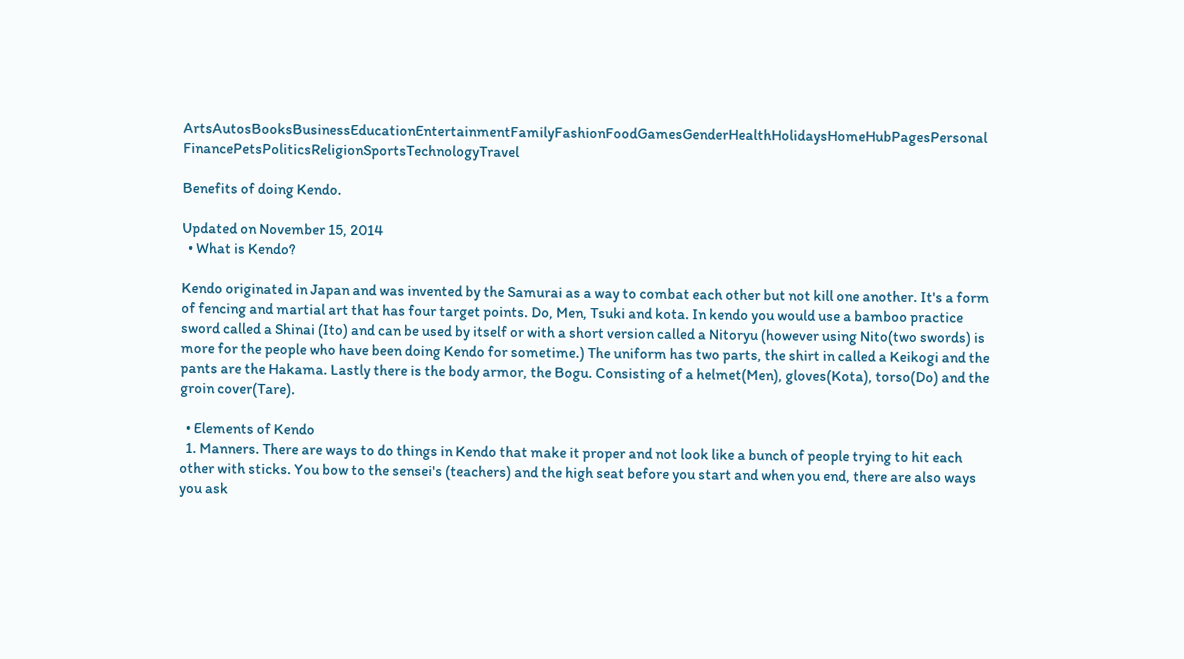ArtsAutosBooksBusinessEducationEntertainmentFamilyFashionFoodGamesGenderHealthHolidaysHomeHubPagesPersonal FinancePetsPoliticsReligionSportsTechnologyTravel

Benefits of doing Kendo.

Updated on November 15, 2014
  • What is Kendo?

Kendo originated in Japan and was invented by the Samurai as a way to combat each other but not kill one another. It's a form of fencing and martial art that has four target points. Do, Men, Tsuki and kota. In kendo you would use a bamboo practice sword called a Shinai (Ito) and can be used by itself or with a short version called a Nitoryu (however using Nito(two swords) is more for the people who have been doing Kendo for sometime.) The uniform has two parts, the shirt in called a Keikogi and the pants are the Hakama. Lastly there is the body armor, the Bogu. Consisting of a helmet(Men), gloves(Kota), torso(Do) and the groin cover(Tare).

  • Elements of Kendo
  1. Manners. There are ways to do things in Kendo that make it proper and not look like a bunch of people trying to hit each other with sticks. You bow to the sensei's (teachers) and the high seat before you start and when you end, there are also ways you ask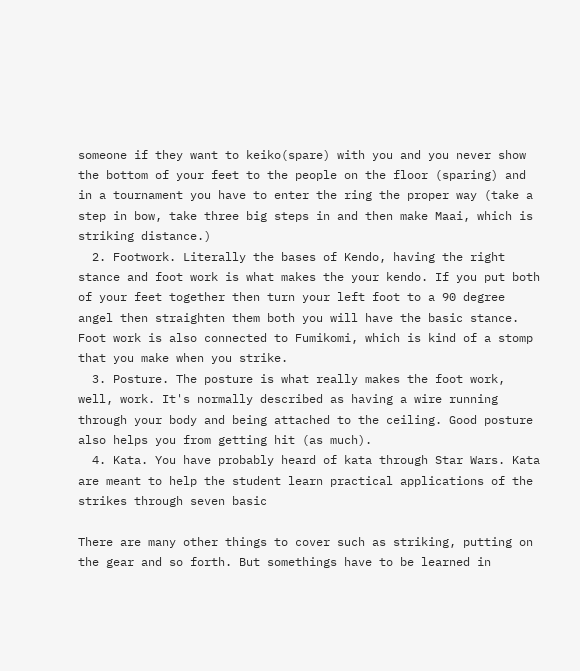someone if they want to keiko(spare) with you and you never show the bottom of your feet to the people on the floor (sparing) and in a tournament you have to enter the ring the proper way (take a step in bow, take three big steps in and then make Maai, which is striking distance.)
  2. Footwork. Literally the bases of Kendo, having the right stance and foot work is what makes the your kendo. If you put both of your feet together then turn your left foot to a 90 degree angel then straighten them both you will have the basic stance. Foot work is also connected to Fumikomi, which is kind of a stomp that you make when you strike.
  3. Posture. The posture is what really makes the foot work, well, work. It's normally described as having a wire running through your body and being attached to the ceiling. Good posture also helps you from getting hit (as much).
  4. Kata. You have probably heard of kata through Star Wars. Kata are meant to help the student learn practical applications of the strikes through seven basic

There are many other things to cover such as striking, putting on the gear and so forth. But somethings have to be learned in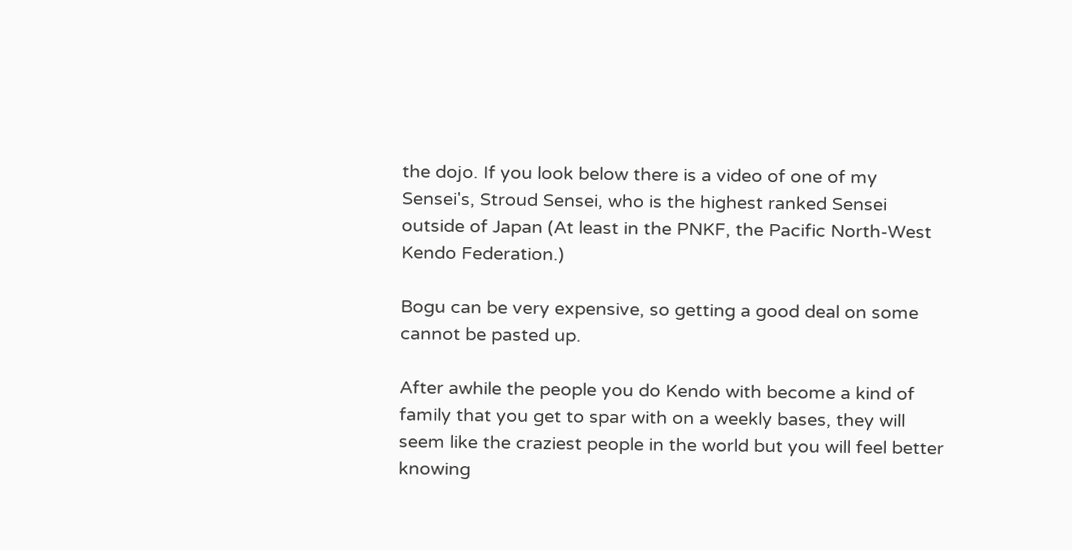the dojo. If you look below there is a video of one of my Sensei's, Stroud Sensei, who is the highest ranked Sensei outside of Japan (At least in the PNKF, the Pacific North-West Kendo Federation.)

Bogu can be very expensive, so getting a good deal on some cannot be pasted up.

After awhile the people you do Kendo with become a kind of family that you get to spar with on a weekly bases, they will seem like the craziest people in the world but you will feel better knowing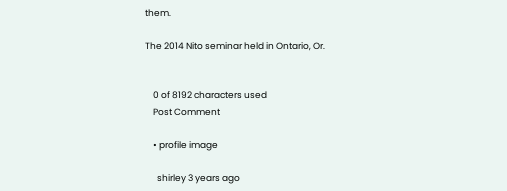them.

The 2014 Nito seminar held in Ontario, Or.


    0 of 8192 characters used
    Post Comment

    • profile image

      shirley 3 years ago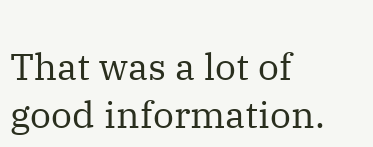That was a lot of good information.